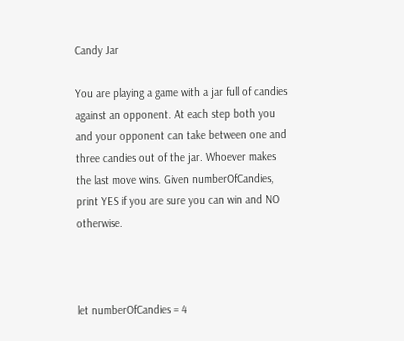Candy Jar

You are playing a game with a jar full of candies against an opponent. At each step both you and your opponent can take between one and three candies out of the jar. Whoever makes the last move wins. Given numberOfCandies, print YES if you are sure you can win and NO otherwise.



let numberOfCandies = 4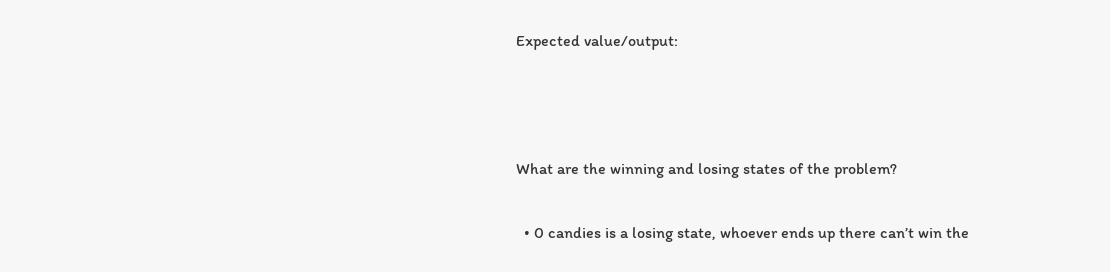Expected value/output:



What are the winning and losing states of the problem?

  • 0 candies is a losing state, whoever ends up there can’t win the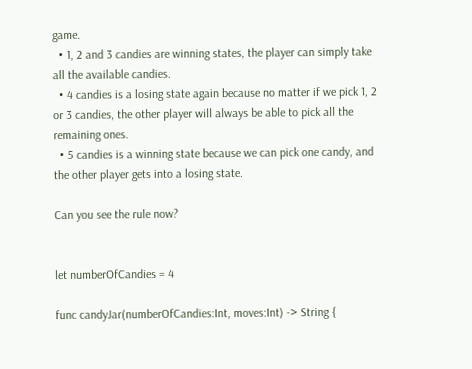game.
  • 1, 2 and 3 candies are winning states, the player can simply take all the available candies.
  • 4 candies is a losing state again because no matter if we pick 1, 2 or 3 candies, the other player will always be able to pick all the remaining ones.
  • 5 candies is a winning state because we can pick one candy, and the other player gets into a losing state.

Can you see the rule now?


let numberOfCandies = 4

func candyJar(numberOfCandies:Int, moves:Int) -> String {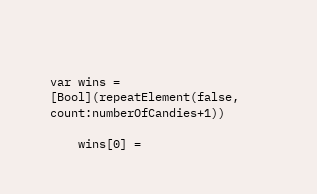var wins = [Bool](repeatElement(false, count:numberOfCandies+1))

    wins[0] =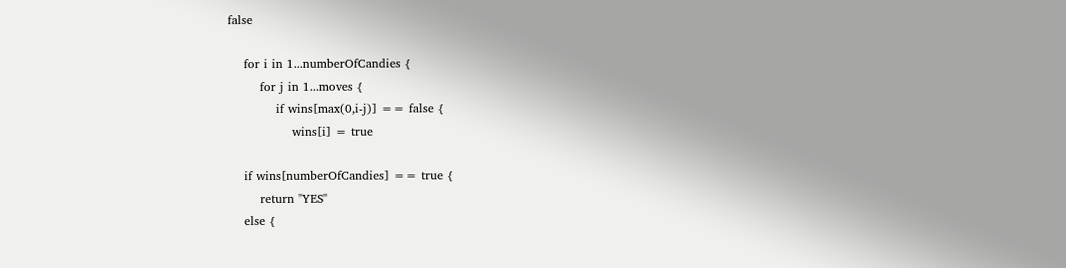false

    for i in 1...numberOfCandies {
        for j in 1...moves {
            if wins[max(0,i-j)] == false {
                wins[i] = true

    if wins[numberOfCandies] == true {
        return "YES"
    else {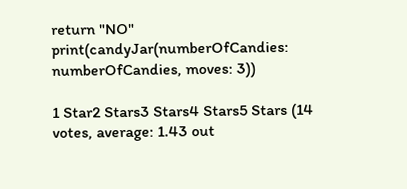return "NO"
print(candyJar(numberOfCandies: numberOfCandies, moves: 3))

1 Star2 Stars3 Stars4 Stars5 Stars (14 votes, average: 1.43 out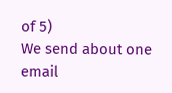of 5)
We send about one email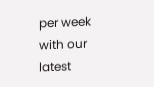per week with our latest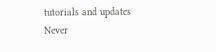tutorials and updates
Never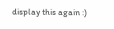display this again :)